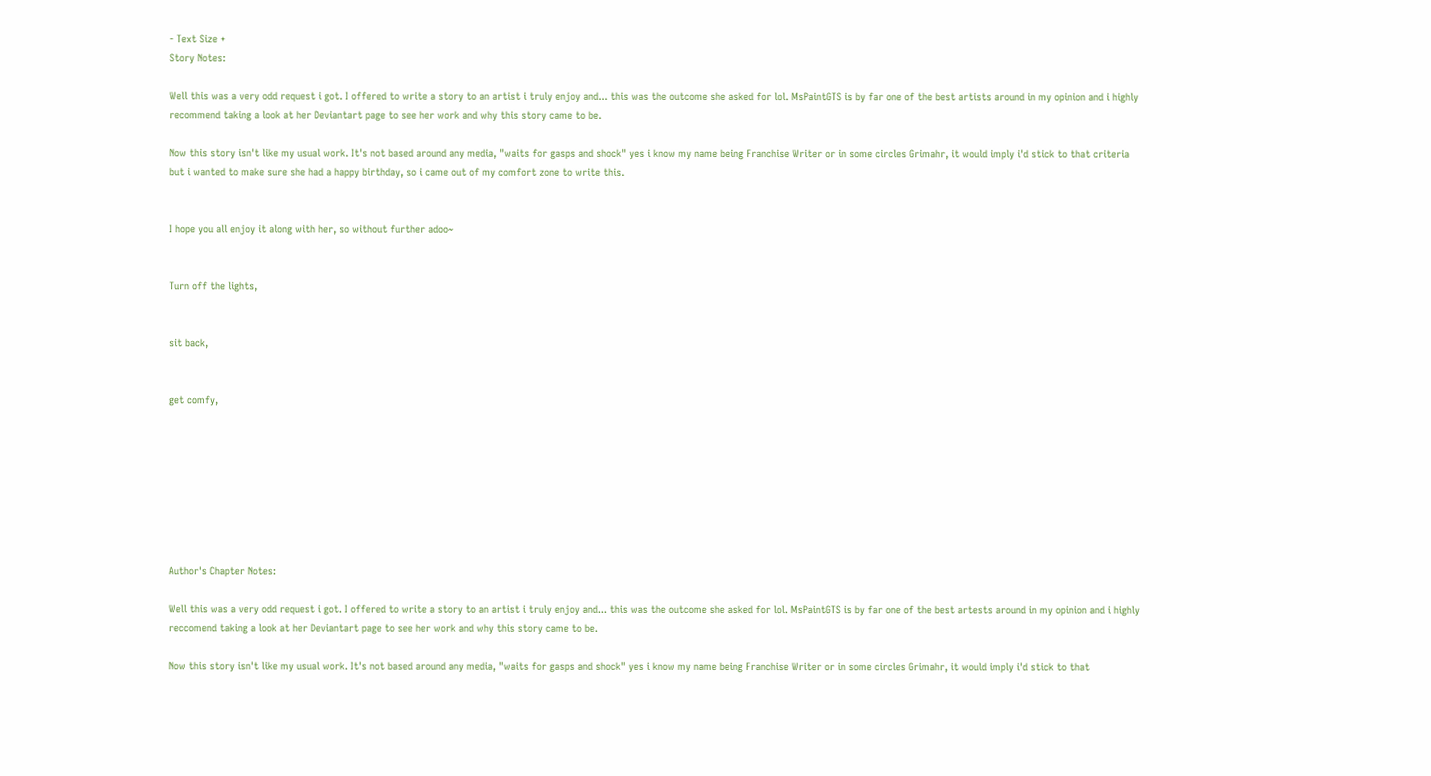- Text Size +
Story Notes:

Well this was a very odd request i got. I offered to write a story to an artist i truly enjoy and... this was the outcome she asked for lol. MsPaintGTS is by far one of the best artists around in my opinion and i highly recommend taking a look at her Deviantart page to see her work and why this story came to be.

Now this story isn't like my usual work. It's not based around any media, "waits for gasps and shock" yes i know my name being Franchise Writer or in some circles Grimahr, it would imply i'd stick to that criteria but i wanted to make sure she had a happy birthday, so i came out of my comfort zone to write this.


I hope you all enjoy it along with her, so without further adoo~


Turn off the lights,


sit back,


get comfy,








Author's Chapter Notes:

Well this was a very odd request i got. I offered to write a story to an artist i truly enjoy and... this was the outcome she asked for lol. MsPaintGTS is by far one of the best artests around in my opinion and i highly reccomend taking a look at her Deviantart page to see her work and why this story came to be.

Now this story isn't like my usual work. It's not based around any media, "waits for gasps and shock" yes i know my name being Franchise Writer or in some circles Grimahr, it would imply i'd stick to that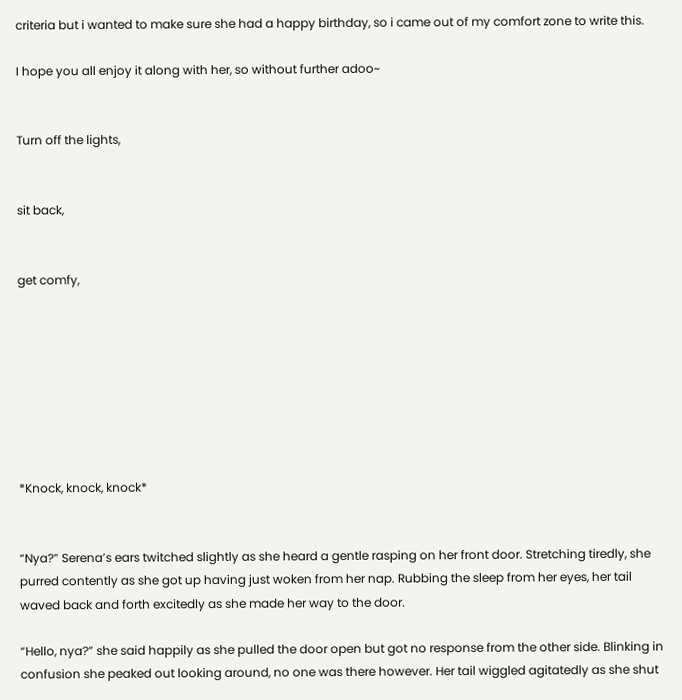criteria but i wanted to make sure she had a happy birthday, so i came out of my comfort zone to write this.

I hope you all enjoy it along with her, so without further adoo~


Turn off the lights,


sit back,


get comfy,








*Knock, knock, knock*


“Nya?” Serena’s ears twitched slightly as she heard a gentle rasping on her front door. Stretching tiredly, she purred contently as she got up having just woken from her nap. Rubbing the sleep from her eyes, her tail waved back and forth excitedly as she made her way to the door.

“Hello, nya?” she said happily as she pulled the door open but got no response from the other side. Blinking in confusion she peaked out looking around, no one was there however. Her tail wiggled agitatedly as she shut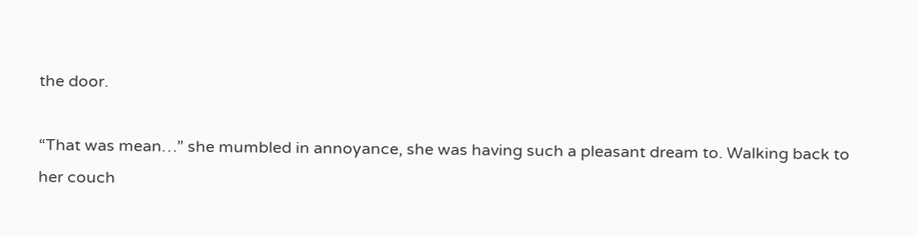the door.

“That was mean…” she mumbled in annoyance, she was having such a pleasant dream to. Walking back to her couch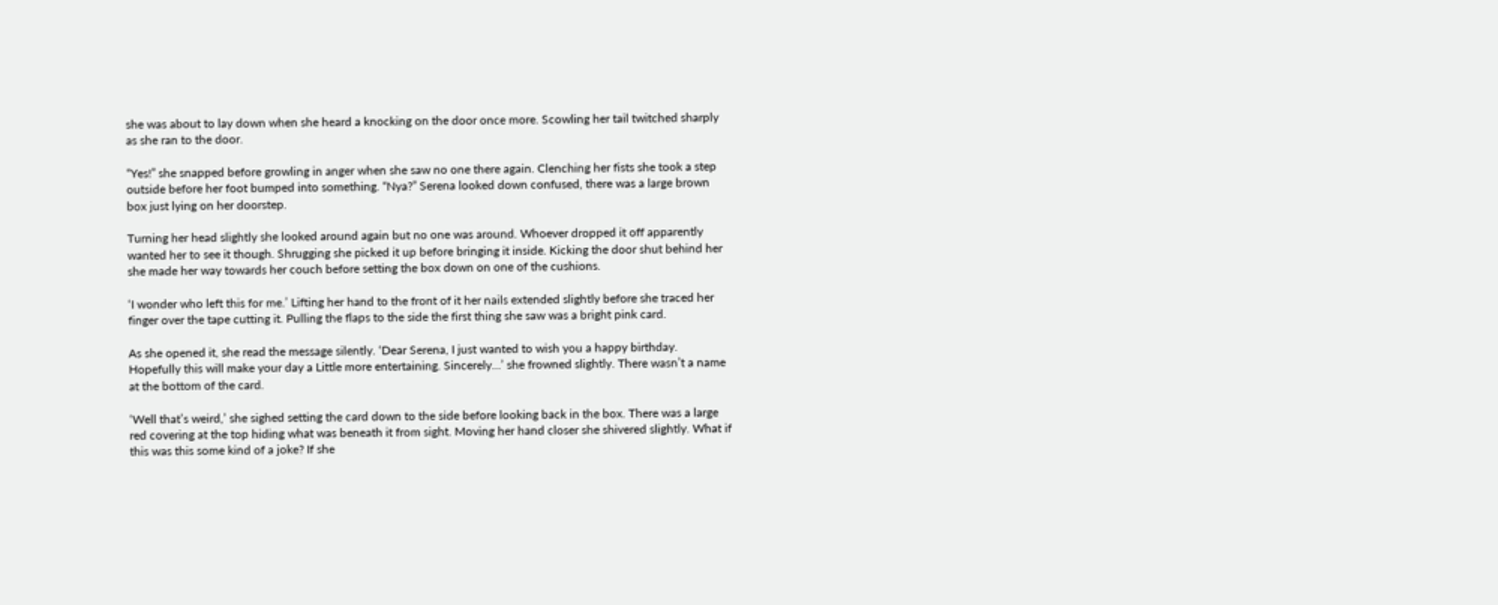she was about to lay down when she heard a knocking on the door once more. Scowling her tail twitched sharply as she ran to the door.

“Yes!” she snapped before growling in anger when she saw no one there again. Clenching her fists she took a step outside before her foot bumped into something. “Nya?” Serena looked down confused, there was a large brown box just lying on her doorstep.

Turning her head slightly she looked around again but no one was around. Whoever dropped it off apparently wanted her to see it though. Shrugging she picked it up before bringing it inside. Kicking the door shut behind her she made her way towards her couch before setting the box down on one of the cushions.

‘I wonder who left this for me.’ Lifting her hand to the front of it her nails extended slightly before she traced her finger over the tape cutting it. Pulling the flaps to the side the first thing she saw was a bright pink card.

As she opened it, she read the message silently. ‘Dear Serena, I just wanted to wish you a happy birthday. Hopefully this will make your day a Little more entertaining. Sincerely…’ she frowned slightly. There wasn’t a name at the bottom of the card.

‘Well that’s weird,’ she sighed setting the card down to the side before looking back in the box. There was a large red covering at the top hiding what was beneath it from sight. Moving her hand closer she shivered slightly. What if this was this some kind of a joke? If she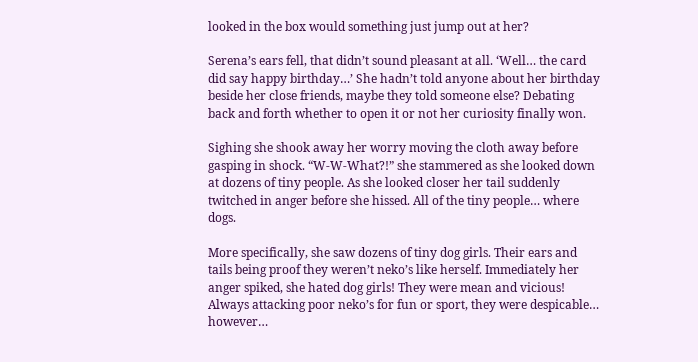looked in the box would something just jump out at her?

Serena’s ears fell, that didn’t sound pleasant at all. ‘Well… the card did say happy birthday…’ She hadn’t told anyone about her birthday beside her close friends, maybe they told someone else? Debating back and forth whether to open it or not her curiosity finally won.

Sighing she shook away her worry moving the cloth away before gasping in shock. “W-W-What?!” she stammered as she looked down at dozens of tiny people. As she looked closer her tail suddenly twitched in anger before she hissed. All of the tiny people… where dogs.

More specifically, she saw dozens of tiny dog girls. Their ears and tails being proof they weren’t neko’s like herself. Immediately her anger spiked, she hated dog girls! They were mean and vicious! Always attacking poor neko’s for fun or sport, they were despicable… however…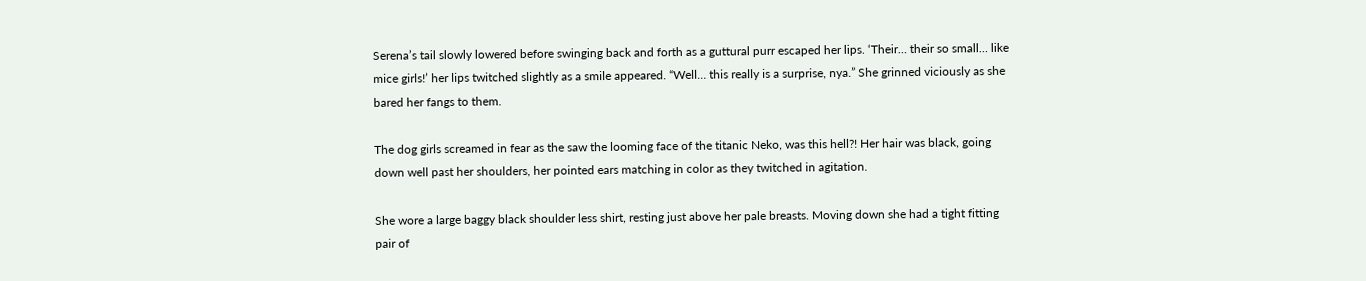Serena’s tail slowly lowered before swinging back and forth as a guttural purr escaped her lips. ‘Their… their so small… like mice girls!’ her lips twitched slightly as a smile appeared. “Well… this really is a surprise, nya.” She grinned viciously as she bared her fangs to them.

The dog girls screamed in fear as the saw the looming face of the titanic Neko, was this hell?! Her hair was black, going down well past her shoulders, her pointed ears matching in color as they twitched in agitation.

She wore a large baggy black shoulder less shirt, resting just above her pale breasts. Moving down she had a tight fitting pair of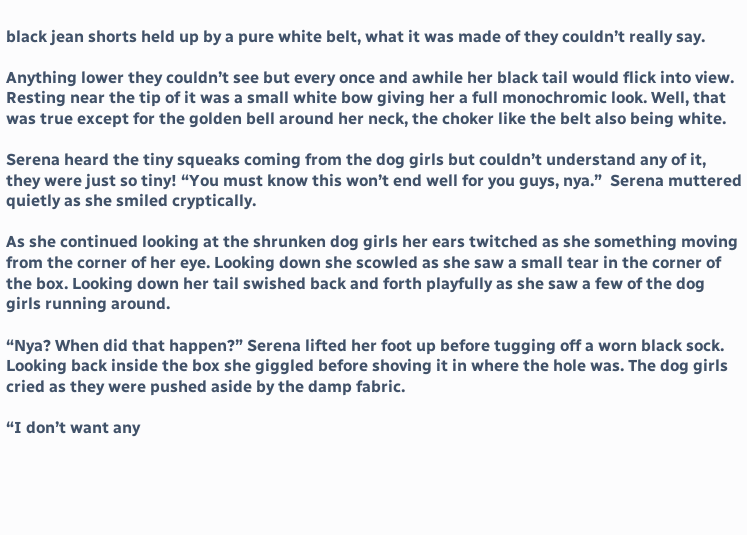black jean shorts held up by a pure white belt, what it was made of they couldn’t really say.

Anything lower they couldn’t see but every once and awhile her black tail would flick into view. Resting near the tip of it was a small white bow giving her a full monochromic look. Well, that was true except for the golden bell around her neck, the choker like the belt also being white.

Serena heard the tiny squeaks coming from the dog girls but couldn’t understand any of it, they were just so tiny! “You must know this won’t end well for you guys, nya.”  Serena muttered quietly as she smiled cryptically.

As she continued looking at the shrunken dog girls her ears twitched as she something moving from the corner of her eye. Looking down she scowled as she saw a small tear in the corner of the box. Looking down her tail swished back and forth playfully as she saw a few of the dog girls running around.

“Nya? When did that happen?” Serena lifted her foot up before tugging off a worn black sock. Looking back inside the box she giggled before shoving it in where the hole was. The dog girls cried as they were pushed aside by the damp fabric.

“I don’t want any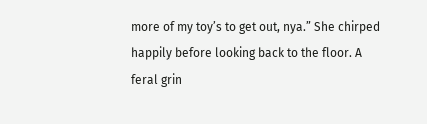more of my toy’s to get out, nya.” She chirped happily before looking back to the floor. A feral grin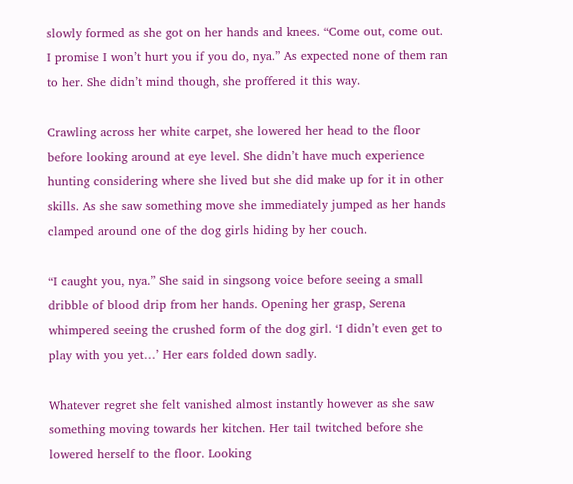slowly formed as she got on her hands and knees. “Come out, come out. I promise I won’t hurt you if you do, nya.” As expected none of them ran to her. She didn’t mind though, she proffered it this way.

Crawling across her white carpet, she lowered her head to the floor before looking around at eye level. She didn’t have much experience hunting considering where she lived but she did make up for it in other skills. As she saw something move she immediately jumped as her hands clamped around one of the dog girls hiding by her couch.

“I caught you, nya.” She said in singsong voice before seeing a small dribble of blood drip from her hands. Opening her grasp, Serena whimpered seeing the crushed form of the dog girl. ‘I didn’t even get to play with you yet…’ Her ears folded down sadly.

Whatever regret she felt vanished almost instantly however as she saw something moving towards her kitchen. Her tail twitched before she lowered herself to the floor. Looking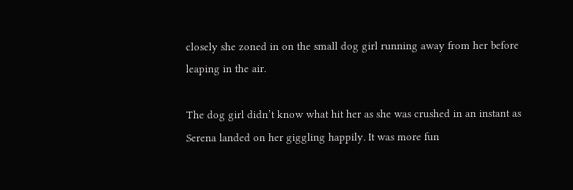closely she zoned in on the small dog girl running away from her before leaping in the air.

The dog girl didn’t know what hit her as she was crushed in an instant as Serena landed on her giggling happily. It was more fun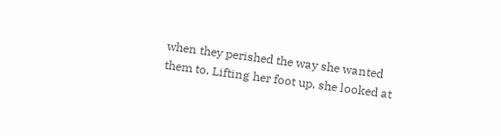when they perished the way she wanted them to. Lifting her foot up, she looked at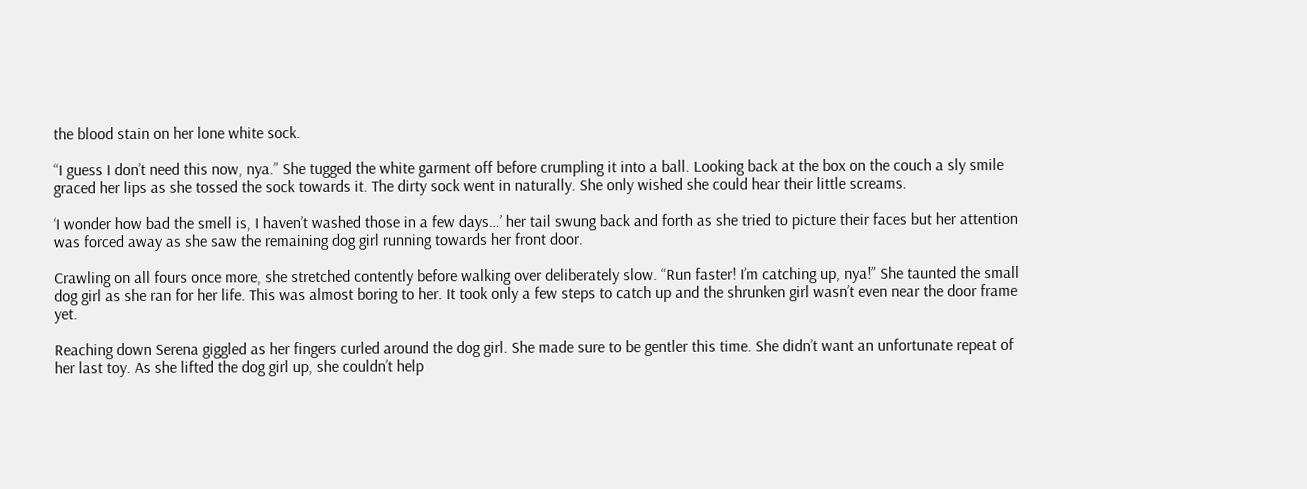the blood stain on her lone white sock.

“I guess I don’t need this now, nya.” She tugged the white garment off before crumpling it into a ball. Looking back at the box on the couch a sly smile graced her lips as she tossed the sock towards it. The dirty sock went in naturally. She only wished she could hear their little screams.

‘I wonder how bad the smell is, I haven’t washed those in a few days…’ her tail swung back and forth as she tried to picture their faces but her attention was forced away as she saw the remaining dog girl running towards her front door.

Crawling on all fours once more, she stretched contently before walking over deliberately slow. “Run faster! I’m catching up, nya!” She taunted the small dog girl as she ran for her life. This was almost boring to her. It took only a few steps to catch up and the shrunken girl wasn’t even near the door frame yet.

Reaching down Serena giggled as her fingers curled around the dog girl. She made sure to be gentler this time. She didn’t want an unfortunate repeat of her last toy. As she lifted the dog girl up, she couldn’t help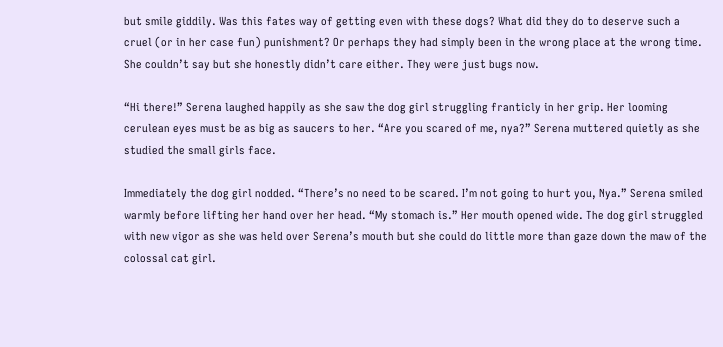but smile giddily. Was this fates way of getting even with these dogs? What did they do to deserve such a cruel (or in her case fun) punishment? Or perhaps they had simply been in the wrong place at the wrong time. She couldn’t say but she honestly didn’t care either. They were just bugs now.

“Hi there!” Serena laughed happily as she saw the dog girl struggling franticly in her grip. Her looming cerulean eyes must be as big as saucers to her. “Are you scared of me, nya?” Serena muttered quietly as she studied the small girls face.

Immediately the dog girl nodded. “There’s no need to be scared. I’m not going to hurt you, Nya.” Serena smiled warmly before lifting her hand over her head. “My stomach is.” Her mouth opened wide. The dog girl struggled with new vigor as she was held over Serena’s mouth but she could do little more than gaze down the maw of the colossal cat girl.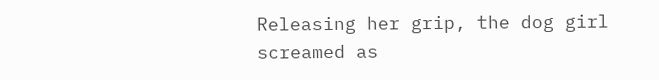Releasing her grip, the dog girl screamed as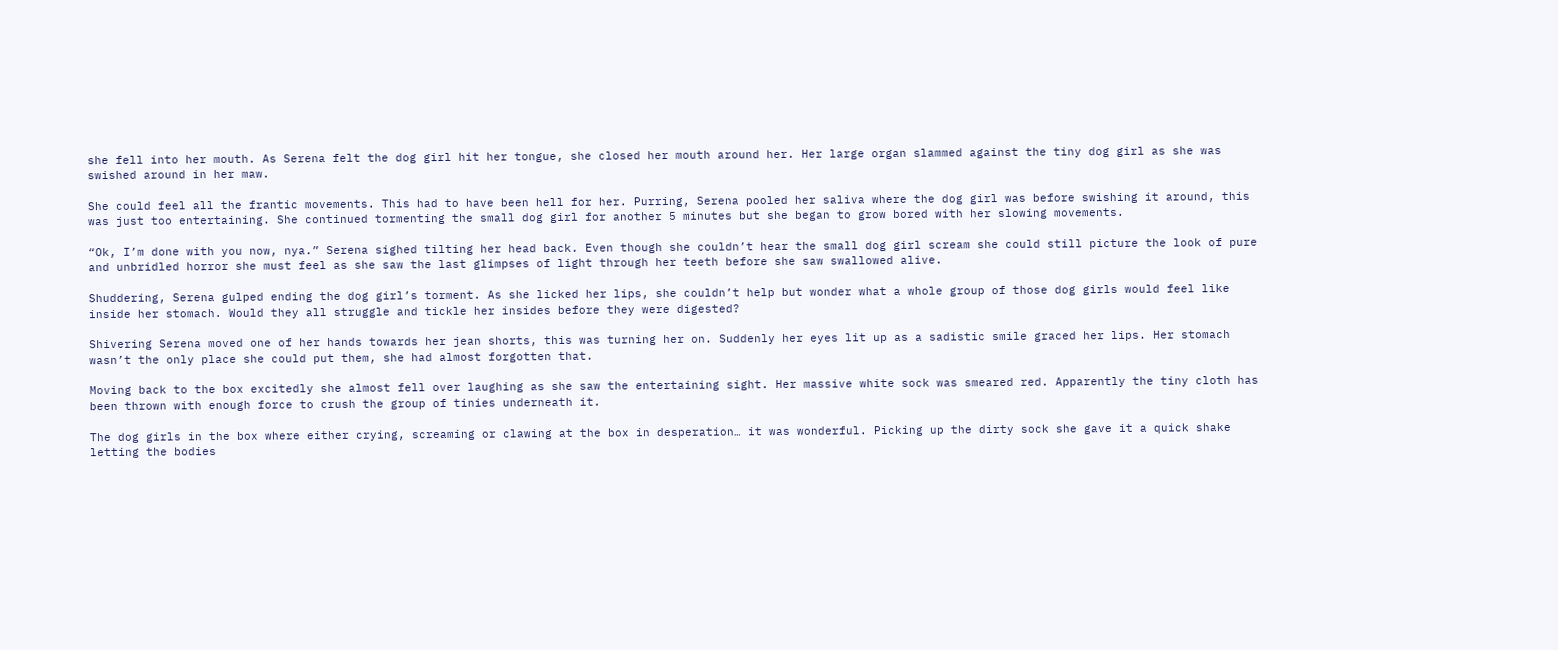she fell into her mouth. As Serena felt the dog girl hit her tongue, she closed her mouth around her. Her large organ slammed against the tiny dog girl as she was swished around in her maw.

She could feel all the frantic movements. This had to have been hell for her. Purring, Serena pooled her saliva where the dog girl was before swishing it around, this was just too entertaining. She continued tormenting the small dog girl for another 5 minutes but she began to grow bored with her slowing movements.

“Ok, I’m done with you now, nya.” Serena sighed tilting her head back. Even though she couldn’t hear the small dog girl scream she could still picture the look of pure and unbridled horror she must feel as she saw the last glimpses of light through her teeth before she saw swallowed alive.

Shuddering, Serena gulped ending the dog girl’s torment. As she licked her lips, she couldn’t help but wonder what a whole group of those dog girls would feel like inside her stomach. Would they all struggle and tickle her insides before they were digested?

Shivering Serena moved one of her hands towards her jean shorts, this was turning her on. Suddenly her eyes lit up as a sadistic smile graced her lips. Her stomach wasn’t the only place she could put them, she had almost forgotten that.

Moving back to the box excitedly she almost fell over laughing as she saw the entertaining sight. Her massive white sock was smeared red. Apparently the tiny cloth has been thrown with enough force to crush the group of tinies underneath it.

The dog girls in the box where either crying, screaming or clawing at the box in desperation… it was wonderful. Picking up the dirty sock she gave it a quick shake letting the bodies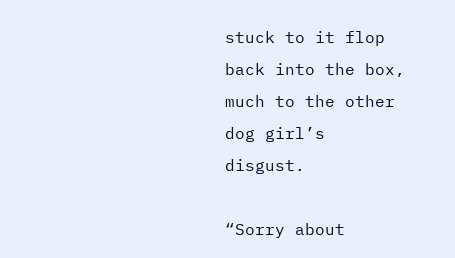stuck to it flop back into the box, much to the other dog girl’s disgust.

“Sorry about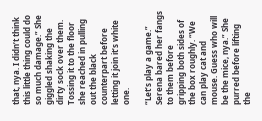that, nya. I didn’t think this little thing could do so much damage.” She giggled shaking the dirty sock over them. Tossing it to the floor she reached in pulling out the black counterpart before letting it join it’s white one.

“Let’s play a game.” Serena bared her fangs to them before gripping both sides of the box roughly. “We can play cat and mouse. Guess who will be the mice, nya.” She purred before lifting the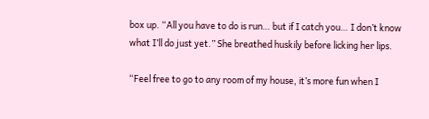box up. “All you have to do is run… but if I catch you… I don’t know what I’ll do just yet.” She breathed huskily before licking her lips.

“Feel free to go to any room of my house, it’s more fun when I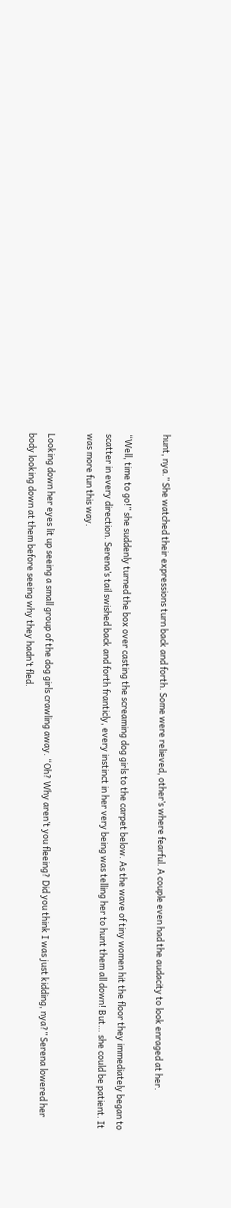hunt, nya.” She watched their expressions turn back and forth. Some were relieved, other’s where fearful. A couple even had the audacity to look enraged at her.

“Well, time to go!” she suddenly turned the box over casting the screaming dog girls to the carpet below. As the wave of tiny women hit the floor they immediately began to scatter in every direction. Serena’s tail swished back and forth franticly, every instinct in her very being was telling her to hunt them all down! But… she could be patient. It was more fun this way.

Looking down her eyes lit up seeing a small group of the dog girls crawling away. “Oh? Why aren’t you fleeing? Did you think I was just kidding, nya?” Serena lowered her body looking down at them before seeing why they hadn’t fled.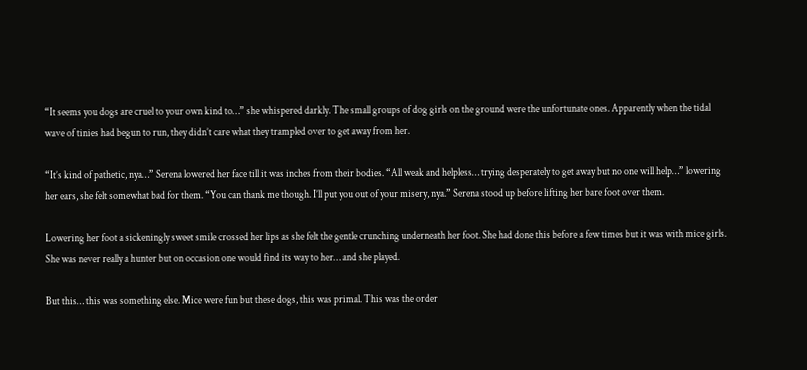“It seems you dogs are cruel to your own kind to…” she whispered darkly. The small groups of dog girls on the ground were the unfortunate ones. Apparently when the tidal wave of tinies had begun to run, they didn’t care what they trampled over to get away from her.

“It’s kind of pathetic, nya…” Serena lowered her face till it was inches from their bodies. “All weak and helpless… trying desperately to get away but no one will help…” lowering her ears, she felt somewhat bad for them. “You can thank me though. I’ll put you out of your misery, nya.” Serena stood up before lifting her bare foot over them.

Lowering her foot a sickeningly sweet smile crossed her lips as she felt the gentle crunching underneath her foot. She had done this before a few times but it was with mice girls. She was never really a hunter but on occasion one would find its way to her… and she played.

But this… this was something else. Mice were fun but these dogs, this was primal. This was the order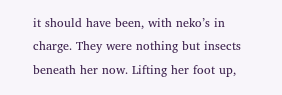it should have been, with neko’s in charge. They were nothing but insects beneath her now. Lifting her foot up,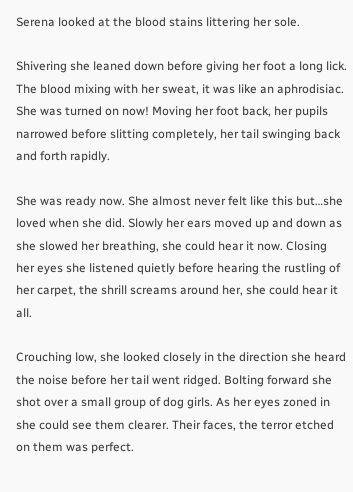Serena looked at the blood stains littering her sole.

Shivering she leaned down before giving her foot a long lick. The blood mixing with her sweat, it was like an aphrodisiac. She was turned on now! Moving her foot back, her pupils narrowed before slitting completely, her tail swinging back and forth rapidly.

She was ready now. She almost never felt like this but…she loved when she did. Slowly her ears moved up and down as she slowed her breathing, she could hear it now. Closing her eyes she listened quietly before hearing the rustling of her carpet, the shrill screams around her, she could hear it all.

Crouching low, she looked closely in the direction she heard the noise before her tail went ridged. Bolting forward she shot over a small group of dog girls. As her eyes zoned in she could see them clearer. Their faces, the terror etched on them was perfect.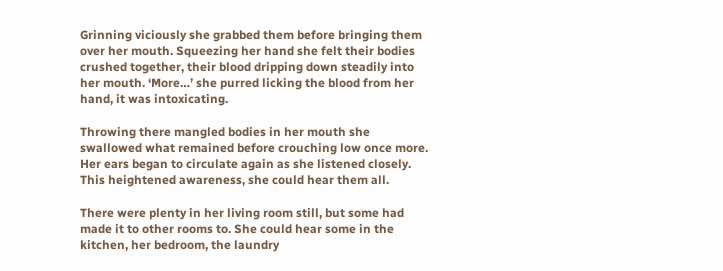Grinning viciously she grabbed them before bringing them over her mouth. Squeezing her hand she felt their bodies crushed together, their blood dripping down steadily into her mouth. ‘More…’ she purred licking the blood from her hand, it was intoxicating.

Throwing there mangled bodies in her mouth she swallowed what remained before crouching low once more. Her ears began to circulate again as she listened closely. This heightened awareness, she could hear them all.

There were plenty in her living room still, but some had made it to other rooms to. She could hear some in the kitchen, her bedroom, the laundry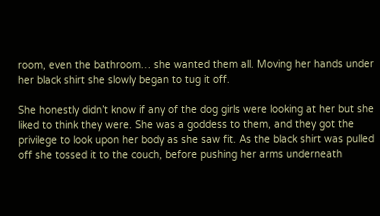room, even the bathroom… she wanted them all. Moving her hands under her black shirt she slowly began to tug it off.

She honestly didn’t know if any of the dog girls were looking at her but she liked to think they were. She was a goddess to them, and they got the privilege to look upon her body as she saw fit. As the black shirt was pulled off she tossed it to the couch, before pushing her arms underneath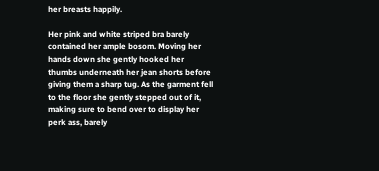her breasts happily.

Her pink and white striped bra barely contained her ample bosom. Moving her hands down she gently hooked her thumbs underneath her jean shorts before giving them a sharp tug. As the garment fell to the floor she gently stepped out of it, making sure to bend over to display her perk ass, barely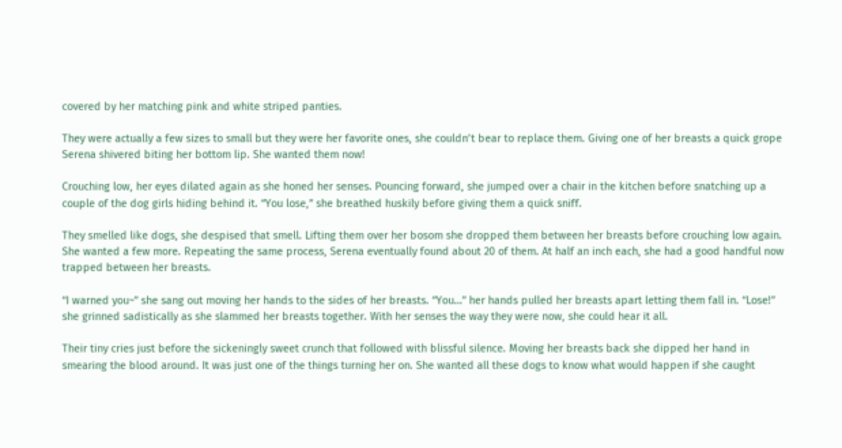covered by her matching pink and white striped panties.

They were actually a few sizes to small but they were her favorite ones, she couldn’t bear to replace them. Giving one of her breasts a quick grope Serena shivered biting her bottom lip. She wanted them now!

Crouching low, her eyes dilated again as she honed her senses. Pouncing forward, she jumped over a chair in the kitchen before snatching up a couple of the dog girls hiding behind it. “You lose,” she breathed huskily before giving them a quick sniff.

They smelled like dogs, she despised that smell. Lifting them over her bosom she dropped them between her breasts before crouching low again. She wanted a few more. Repeating the same process, Serena eventually found about 20 of them. At half an inch each, she had a good handful now trapped between her breasts.

“I warned you~” she sang out moving her hands to the sides of her breasts. “You…” her hands pulled her breasts apart letting them fall in. “Lose!” she grinned sadistically as she slammed her breasts together. With her senses the way they were now, she could hear it all.

Their tiny cries just before the sickeningly sweet crunch that followed with blissful silence. Moving her breasts back she dipped her hand in smearing the blood around. It was just one of the things turning her on. She wanted all these dogs to know what would happen if she caught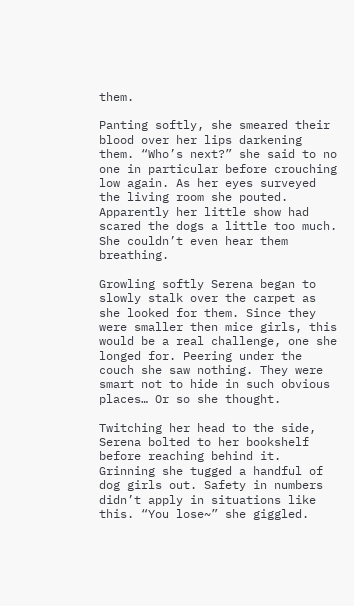them.

Panting softly, she smeared their blood over her lips darkening them. “Who’s next?” she said to no one in particular before crouching low again. As her eyes surveyed the living room she pouted. Apparently her little show had scared the dogs a little too much. She couldn’t even hear them breathing.

Growling softly Serena began to slowly stalk over the carpet as she looked for them. Since they were smaller then mice girls, this would be a real challenge, one she longed for. Peering under the couch she saw nothing. They were smart not to hide in such obvious places… Or so she thought.

Twitching her head to the side, Serena bolted to her bookshelf before reaching behind it. Grinning she tugged a handful of dog girls out. Safety in numbers didn’t apply in situations like this. “You lose~” she giggled.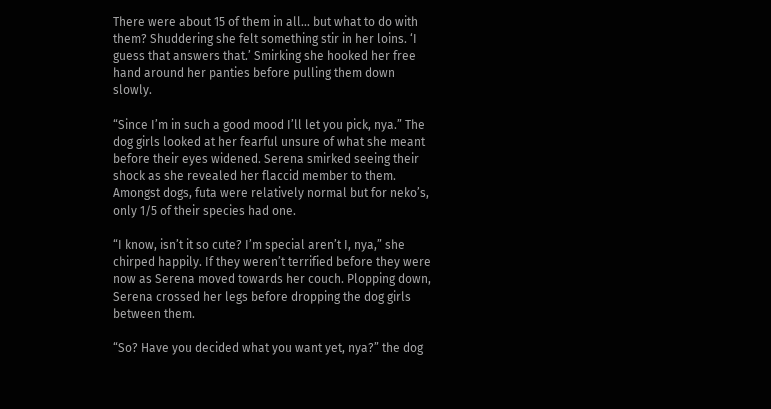There were about 15 of them in all… but what to do with them? Shuddering she felt something stir in her loins. ‘I guess that answers that.’ Smirking she hooked her free hand around her panties before pulling them down slowly.

“Since I’m in such a good mood I’ll let you pick, nya.” The dog girls looked at her fearful unsure of what she meant before their eyes widened. Serena smirked seeing their shock as she revealed her flaccid member to them. Amongst dogs, futa were relatively normal but for neko’s, only 1/5 of their species had one.

“I know, isn’t it so cute? I’m special aren’t I, nya,” she chirped happily. If they weren’t terrified before they were now as Serena moved towards her couch. Plopping down, Serena crossed her legs before dropping the dog girls between them.

“So? Have you decided what you want yet, nya?” the dog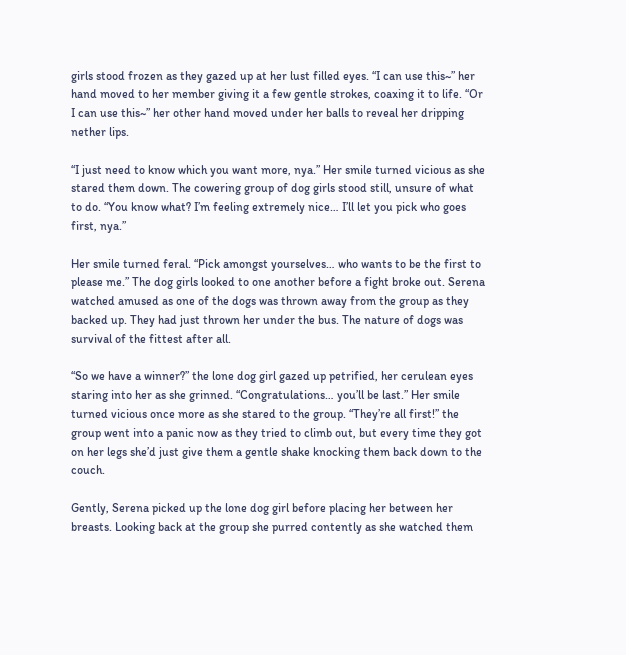girls stood frozen as they gazed up at her lust filled eyes. “I can use this~” her hand moved to her member giving it a few gentle strokes, coaxing it to life. “Or I can use this~” her other hand moved under her balls to reveal her dripping nether lips.

“I just need to know which you want more, nya.” Her smile turned vicious as she stared them down. The cowering group of dog girls stood still, unsure of what to do. “You know what? I’m feeling extremely nice… I’ll let you pick who goes first, nya.”

Her smile turned feral. “Pick amongst yourselves… who wants to be the first to please me.” The dog girls looked to one another before a fight broke out. Serena watched amused as one of the dogs was thrown away from the group as they backed up. They had just thrown her under the bus. The nature of dogs was survival of the fittest after all.

“So we have a winner?” the lone dog girl gazed up petrified, her cerulean eyes staring into her as she grinned. “Congratulations… you’ll be last.” Her smile turned vicious once more as she stared to the group. “They’re all first!” the group went into a panic now as they tried to climb out, but every time they got on her legs she’d just give them a gentle shake knocking them back down to the couch.

Gently, Serena picked up the lone dog girl before placing her between her breasts. Looking back at the group she purred contently as she watched them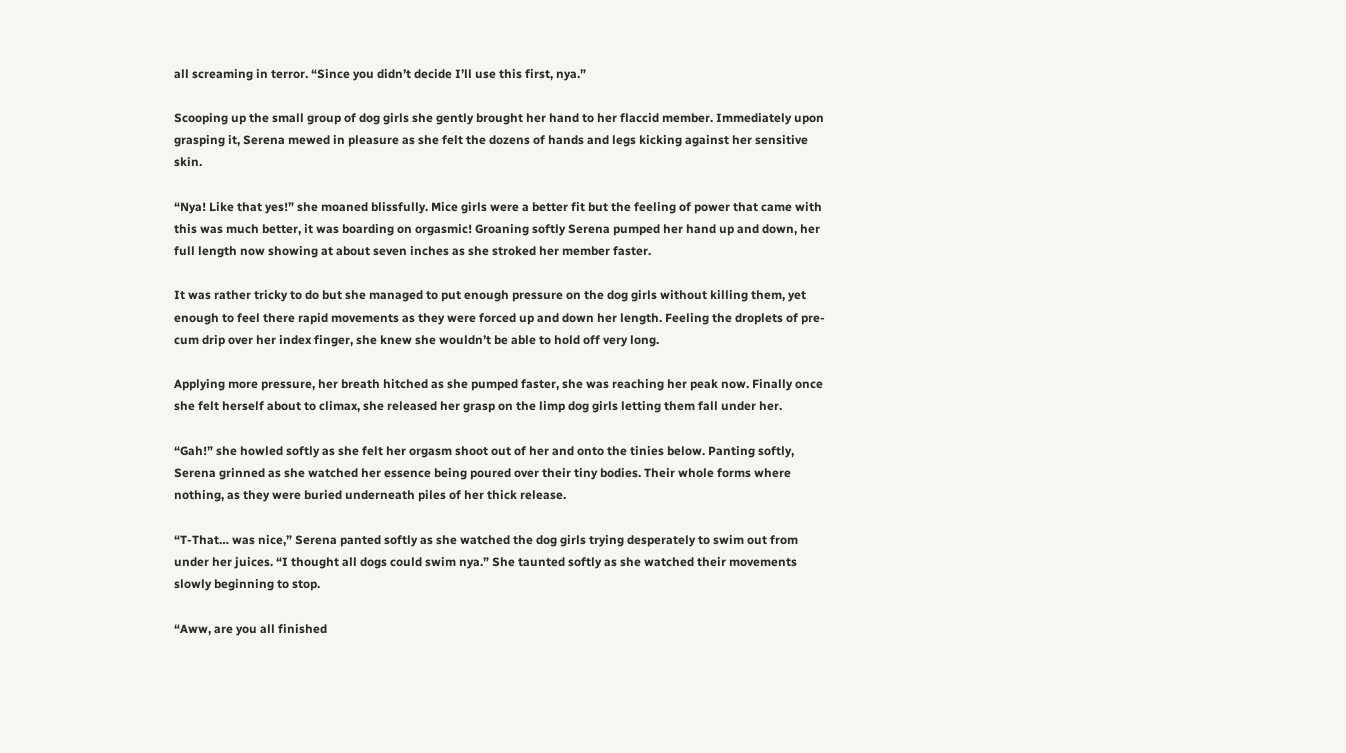all screaming in terror. “Since you didn’t decide I’ll use this first, nya.”

Scooping up the small group of dog girls she gently brought her hand to her flaccid member. Immediately upon grasping it, Serena mewed in pleasure as she felt the dozens of hands and legs kicking against her sensitive skin.

“Nya! Like that yes!” she moaned blissfully. Mice girls were a better fit but the feeling of power that came with this was much better, it was boarding on orgasmic! Groaning softly Serena pumped her hand up and down, her full length now showing at about seven inches as she stroked her member faster.

It was rather tricky to do but she managed to put enough pressure on the dog girls without killing them, yet enough to feel there rapid movements as they were forced up and down her length. Feeling the droplets of pre-cum drip over her index finger, she knew she wouldn’t be able to hold off very long.

Applying more pressure, her breath hitched as she pumped faster, she was reaching her peak now. Finally once she felt herself about to climax, she released her grasp on the limp dog girls letting them fall under her.

“Gah!” she howled softly as she felt her orgasm shoot out of her and onto the tinies below. Panting softly, Serena grinned as she watched her essence being poured over their tiny bodies. Their whole forms where nothing, as they were buried underneath piles of her thick release.

“T-That… was nice,” Serena panted softly as she watched the dog girls trying desperately to swim out from under her juices. “I thought all dogs could swim nya.” She taunted softly as she watched their movements slowly beginning to stop.

“Aww, are you all finished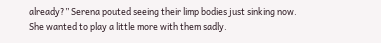already?” Serena pouted seeing their limp bodies just sinking now. She wanted to play a little more with them sadly.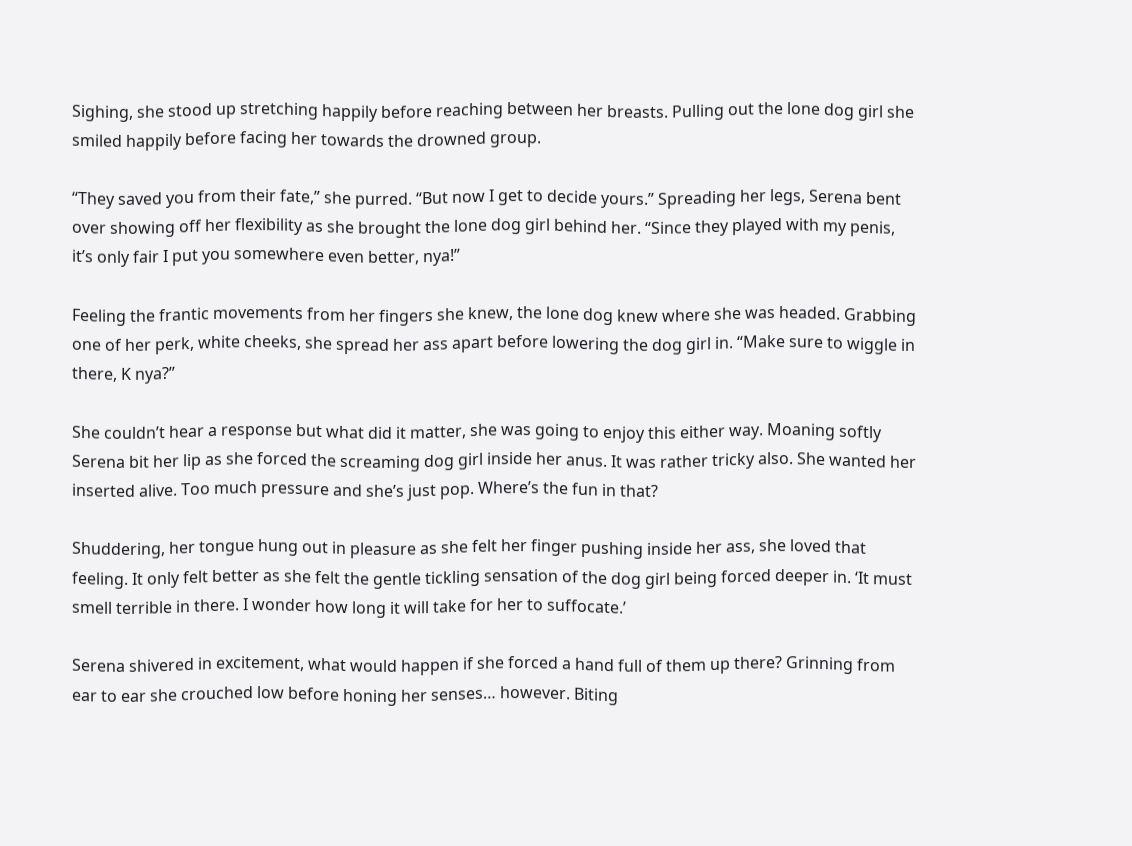Sighing, she stood up stretching happily before reaching between her breasts. Pulling out the lone dog girl she smiled happily before facing her towards the drowned group.

“They saved you from their fate,” she purred. “But now I get to decide yours.” Spreading her legs, Serena bent over showing off her flexibility as she brought the lone dog girl behind her. “Since they played with my penis, it’s only fair I put you somewhere even better, nya!”

Feeling the frantic movements from her fingers she knew, the lone dog knew where she was headed. Grabbing one of her perk, white cheeks, she spread her ass apart before lowering the dog girl in. “Make sure to wiggle in there, K nya?”

She couldn’t hear a response but what did it matter, she was going to enjoy this either way. Moaning softly Serena bit her lip as she forced the screaming dog girl inside her anus. It was rather tricky also. She wanted her inserted alive. Too much pressure and she’s just pop. Where’s the fun in that?

Shuddering, her tongue hung out in pleasure as she felt her finger pushing inside her ass, she loved that feeling. It only felt better as she felt the gentle tickling sensation of the dog girl being forced deeper in. ‘It must smell terrible in there. I wonder how long it will take for her to suffocate.’

Serena shivered in excitement, what would happen if she forced a hand full of them up there? Grinning from ear to ear she crouched low before honing her senses… however. Biting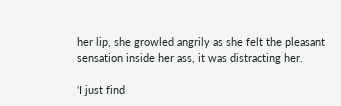her lip, she growled angrily as she felt the pleasant sensation inside her ass, it was distracting her.

‘I just find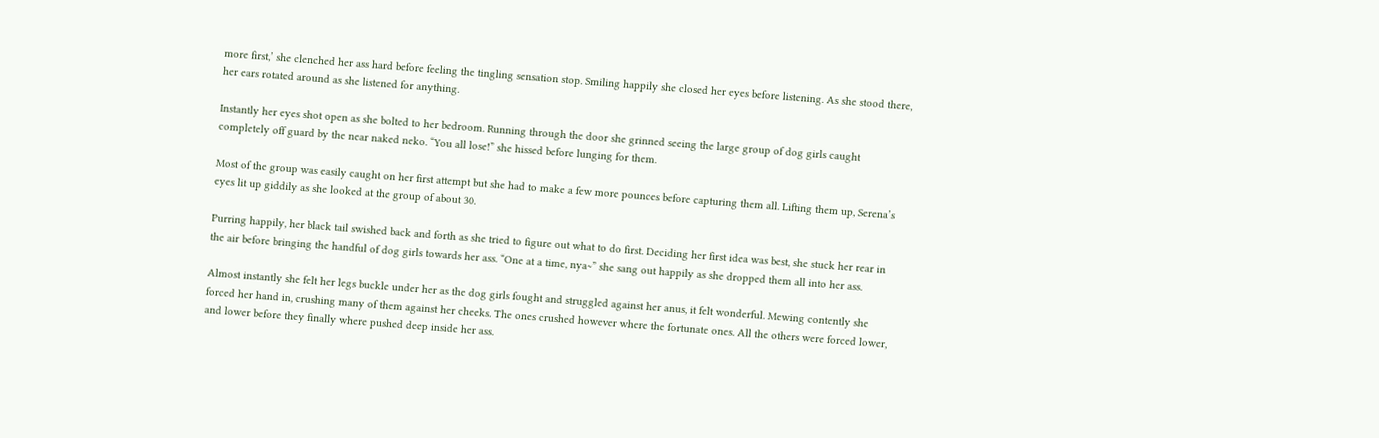more first,’ she clenched her ass hard before feeling the tingling sensation stop. Smiling happily she closed her eyes before listening. As she stood there, her ears rotated around as she listened for anything.

Instantly her eyes shot open as she bolted to her bedroom. Running through the door she grinned seeing the large group of dog girls caught completely off guard by the near naked neko. “You all lose!” she hissed before lunging for them.

Most of the group was easily caught on her first attempt but she had to make a few more pounces before capturing them all. Lifting them up, Serena’s eyes lit up giddily as she looked at the group of about 30.

Purring happily, her black tail swished back and forth as she tried to figure out what to do first. Deciding her first idea was best, she stuck her rear in the air before bringing the handful of dog girls towards her ass. “One at a time, nya~” she sang out happily as she dropped them all into her ass.

Almost instantly she felt her legs buckle under her as the dog girls fought and struggled against her anus, it felt wonderful. Mewing contently she forced her hand in, crushing many of them against her cheeks. The ones crushed however where the fortunate ones. All the others were forced lower, and lower before they finally where pushed deep inside her ass.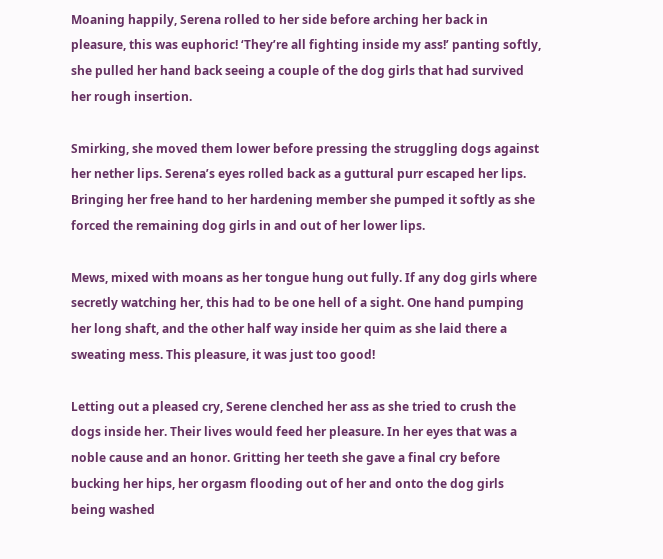Moaning happily, Serena rolled to her side before arching her back in pleasure, this was euphoric! ‘They’re all fighting inside my ass!’ panting softly, she pulled her hand back seeing a couple of the dog girls that had survived her rough insertion.

Smirking, she moved them lower before pressing the struggling dogs against her nether lips. Serena’s eyes rolled back as a guttural purr escaped her lips. Bringing her free hand to her hardening member she pumped it softly as she forced the remaining dog girls in and out of her lower lips.

Mews, mixed with moans as her tongue hung out fully. If any dog girls where secretly watching her, this had to be one hell of a sight. One hand pumping her long shaft, and the other half way inside her quim as she laid there a sweating mess. This pleasure, it was just too good!

Letting out a pleased cry, Serene clenched her ass as she tried to crush the dogs inside her. Their lives would feed her pleasure. In her eyes that was a noble cause and an honor. Gritting her teeth she gave a final cry before bucking her hips, her orgasm flooding out of her and onto the dog girls being washed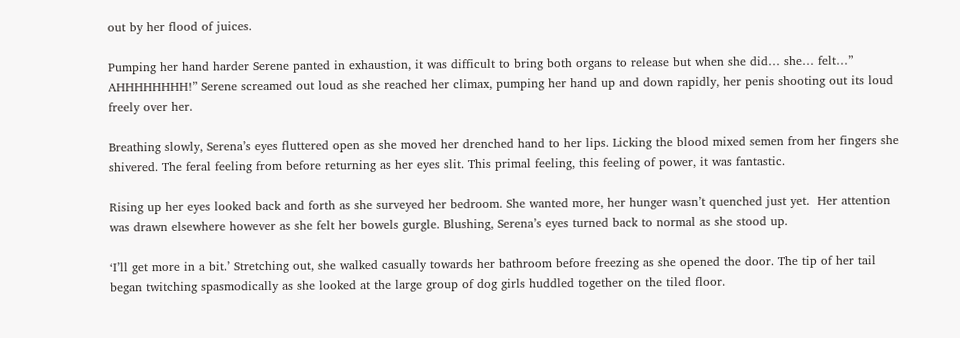out by her flood of juices.

Pumping her hand harder Serene panted in exhaustion, it was difficult to bring both organs to release but when she did… she… felt…” AHHHHHHHH!” Serene screamed out loud as she reached her climax, pumping her hand up and down rapidly, her penis shooting out its loud freely over her.

Breathing slowly, Serena’s eyes fluttered open as she moved her drenched hand to her lips. Licking the blood mixed semen from her fingers she shivered. The feral feeling from before returning as her eyes slit. This primal feeling, this feeling of power, it was fantastic.

Rising up her eyes looked back and forth as she surveyed her bedroom. She wanted more, her hunger wasn’t quenched just yet.  Her attention was drawn elsewhere however as she felt her bowels gurgle. Blushing, Serena’s eyes turned back to normal as she stood up.

‘I’ll get more in a bit.’ Stretching out, she walked casually towards her bathroom before freezing as she opened the door. The tip of her tail began twitching spasmodically as she looked at the large group of dog girls huddled together on the tiled floor.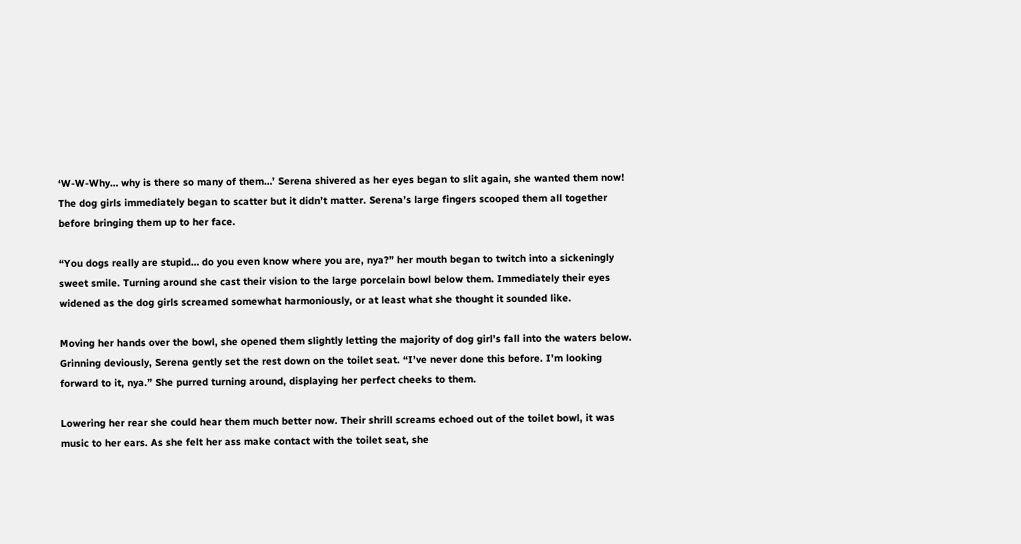‘W-W-Why… why is there so many of them…’ Serena shivered as her eyes began to slit again, she wanted them now! The dog girls immediately began to scatter but it didn’t matter. Serena’s large fingers scooped them all together before bringing them up to her face.

“You dogs really are stupid… do you even know where you are, nya?” her mouth began to twitch into a sickeningly sweet smile. Turning around she cast their vision to the large porcelain bowl below them. Immediately their eyes widened as the dog girls screamed somewhat harmoniously, or at least what she thought it sounded like.

Moving her hands over the bowl, she opened them slightly letting the majority of dog girl’s fall into the waters below. Grinning deviously, Serena gently set the rest down on the toilet seat. “I’ve never done this before. I’m looking forward to it, nya.” She purred turning around, displaying her perfect cheeks to them.

Lowering her rear she could hear them much better now. Their shrill screams echoed out of the toilet bowl, it was music to her ears. As she felt her ass make contact with the toilet seat, she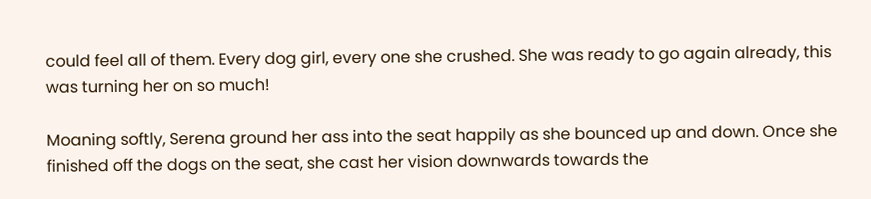could feel all of them. Every dog girl, every one she crushed. She was ready to go again already, this was turning her on so much!

Moaning softly, Serena ground her ass into the seat happily as she bounced up and down. Once she finished off the dogs on the seat, she cast her vision downwards towards the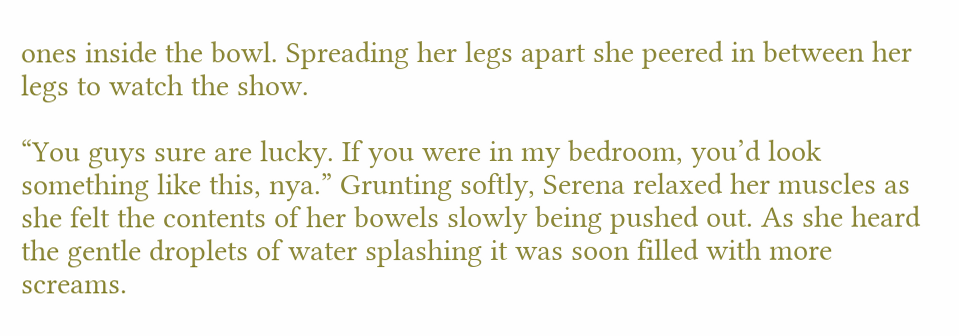ones inside the bowl. Spreading her legs apart she peered in between her legs to watch the show.

“You guys sure are lucky. If you were in my bedroom, you’d look something like this, nya.” Grunting softly, Serena relaxed her muscles as she felt the contents of her bowels slowly being pushed out. As she heard the gentle droplets of water splashing it was soon filled with more screams.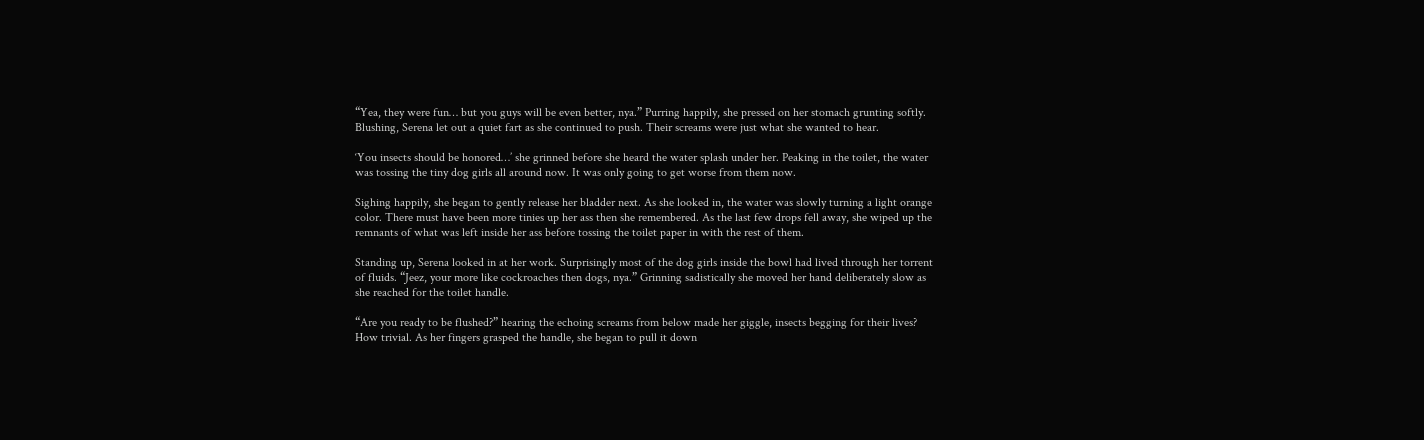“Yea, they were fun… but you guys will be even better, nya.” Purring happily, she pressed on her stomach grunting softly. Blushing, Serena let out a quiet fart as she continued to push. Their screams were just what she wanted to hear.

‘You insects should be honored…’ she grinned before she heard the water splash under her. Peaking in the toilet, the water was tossing the tiny dog girls all around now. It was only going to get worse from them now.

Sighing happily, she began to gently release her bladder next. As she looked in, the water was slowly turning a light orange color. There must have been more tinies up her ass then she remembered. As the last few drops fell away, she wiped up the remnants of what was left inside her ass before tossing the toilet paper in with the rest of them.

Standing up, Serena looked in at her work. Surprisingly most of the dog girls inside the bowl had lived through her torrent of fluids. “Jeez, your more like cockroaches then dogs, nya.” Grinning sadistically she moved her hand deliberately slow as she reached for the toilet handle.

“Are you ready to be flushed?” hearing the echoing screams from below made her giggle, insects begging for their lives? How trivial. As her fingers grasped the handle, she began to pull it down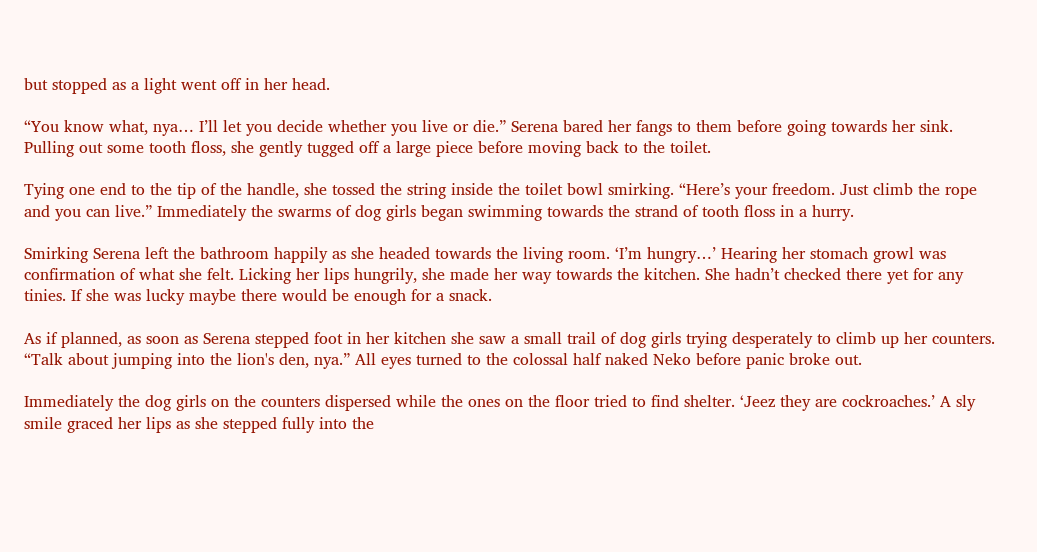but stopped as a light went off in her head.

“You know what, nya… I’ll let you decide whether you live or die.” Serena bared her fangs to them before going towards her sink. Pulling out some tooth floss, she gently tugged off a large piece before moving back to the toilet.

Tying one end to the tip of the handle, she tossed the string inside the toilet bowl smirking. “Here’s your freedom. Just climb the rope and you can live.” Immediately the swarms of dog girls began swimming towards the strand of tooth floss in a hurry.

Smirking Serena left the bathroom happily as she headed towards the living room. ‘I’m hungry…’ Hearing her stomach growl was confirmation of what she felt. Licking her lips hungrily, she made her way towards the kitchen. She hadn’t checked there yet for any tinies. If she was lucky maybe there would be enough for a snack.

As if planned, as soon as Serena stepped foot in her kitchen she saw a small trail of dog girls trying desperately to climb up her counters. “Talk about jumping into the lion's den, nya.” All eyes turned to the colossal half naked Neko before panic broke out.

Immediately the dog girls on the counters dispersed while the ones on the floor tried to find shelter. ‘Jeez they are cockroaches.’ A sly smile graced her lips as she stepped fully into the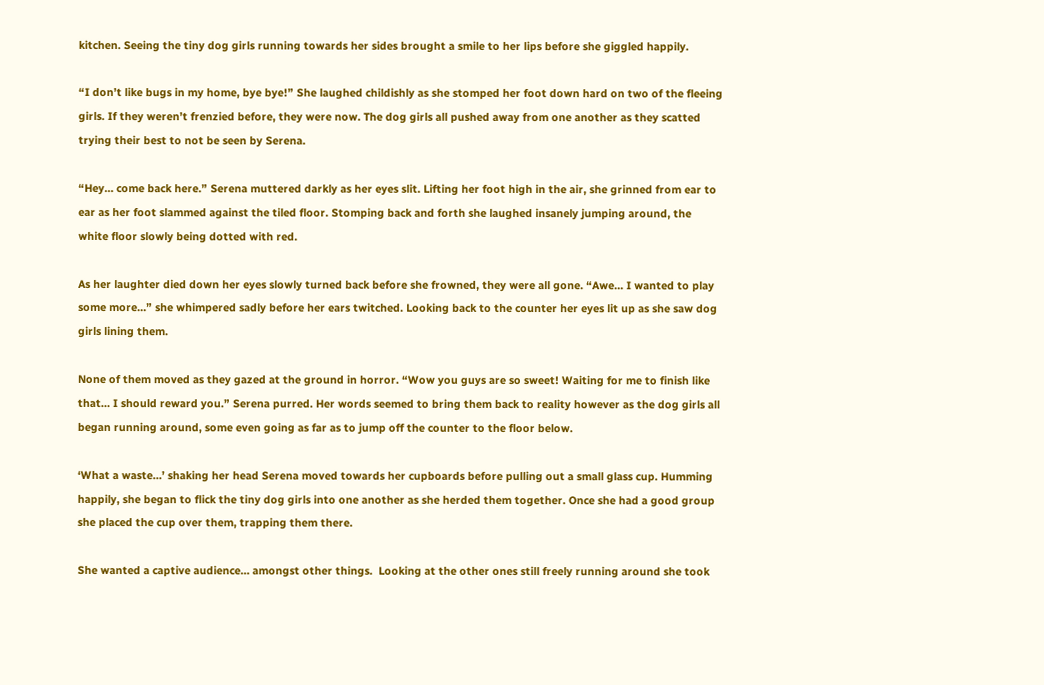kitchen. Seeing the tiny dog girls running towards her sides brought a smile to her lips before she giggled happily.

“I don’t like bugs in my home, bye bye!” She laughed childishly as she stomped her foot down hard on two of the fleeing girls. If they weren’t frenzied before, they were now. The dog girls all pushed away from one another as they scatted trying their best to not be seen by Serena.

“Hey… come back here.” Serena muttered darkly as her eyes slit. Lifting her foot high in the air, she grinned from ear to ear as her foot slammed against the tiled floor. Stomping back and forth she laughed insanely jumping around, the white floor slowly being dotted with red.

As her laughter died down her eyes slowly turned back before she frowned, they were all gone. “Awe… I wanted to play some more…” she whimpered sadly before her ears twitched. Looking back to the counter her eyes lit up as she saw dog girls lining them.

None of them moved as they gazed at the ground in horror. “Wow you guys are so sweet! Waiting for me to finish like that… I should reward you.” Serena purred. Her words seemed to bring them back to reality however as the dog girls all began running around, some even going as far as to jump off the counter to the floor below.

‘What a waste…’ shaking her head Serena moved towards her cupboards before pulling out a small glass cup. Humming happily, she began to flick the tiny dog girls into one another as she herded them together. Once she had a good group she placed the cup over them, trapping them there.

She wanted a captive audience… amongst other things.  Looking at the other ones still freely running around she took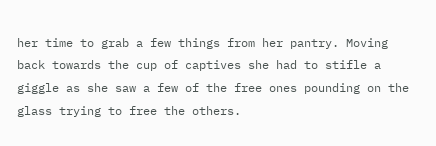her time to grab a few things from her pantry. Moving back towards the cup of captives she had to stifle a giggle as she saw a few of the free ones pounding on the glass trying to free the others.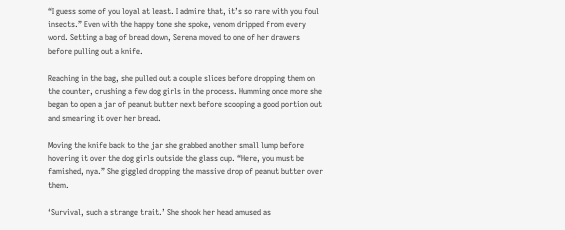“I guess some of you loyal at least. I admire that, it’s so rare with you foul insects.” Even with the happy tone she spoke, venom dripped from every word. Setting a bag of bread down, Serena moved to one of her drawers before pulling out a knife.

Reaching in the bag, she pulled out a couple slices before dropping them on the counter, crushing a few dog girls in the process. Humming once more she began to open a jar of peanut butter next before scooping a good portion out and smearing it over her bread.

Moving the knife back to the jar she grabbed another small lump before hovering it over the dog girls outside the glass cup. “Here, you must be famished, nya.” She giggled dropping the massive drop of peanut butter over them.

‘Survival, such a strange trait.’ She shook her head amused as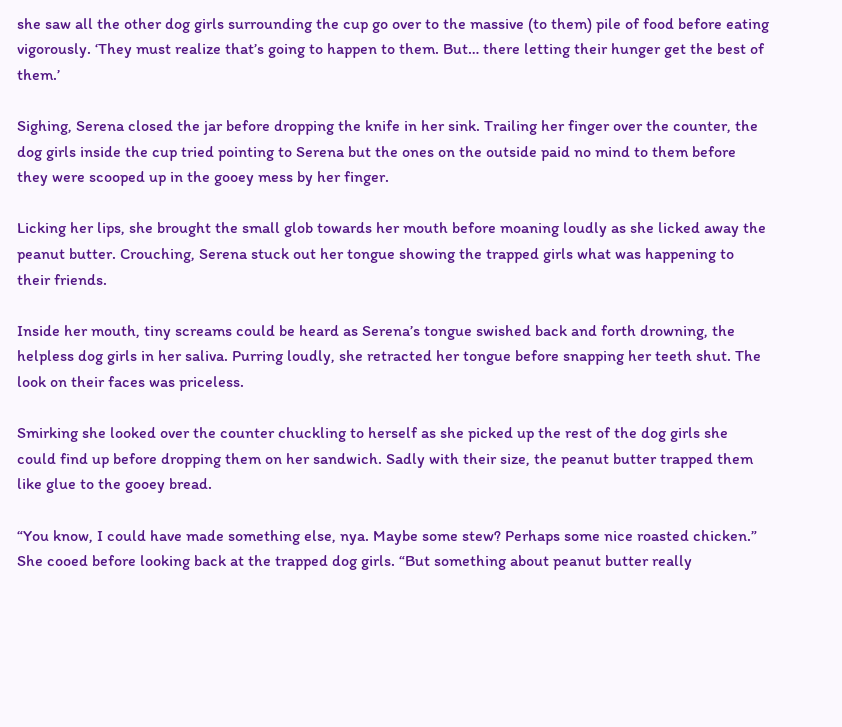she saw all the other dog girls surrounding the cup go over to the massive (to them) pile of food before eating vigorously. ‘They must realize that’s going to happen to them. But… there letting their hunger get the best of them.’

Sighing, Serena closed the jar before dropping the knife in her sink. Trailing her finger over the counter, the dog girls inside the cup tried pointing to Serena but the ones on the outside paid no mind to them before they were scooped up in the gooey mess by her finger.

Licking her lips, she brought the small glob towards her mouth before moaning loudly as she licked away the peanut butter. Crouching, Serena stuck out her tongue showing the trapped girls what was happening to their friends.

Inside her mouth, tiny screams could be heard as Serena’s tongue swished back and forth drowning, the helpless dog girls in her saliva. Purring loudly, she retracted her tongue before snapping her teeth shut. The look on their faces was priceless.

Smirking she looked over the counter chuckling to herself as she picked up the rest of the dog girls she could find up before dropping them on her sandwich. Sadly with their size, the peanut butter trapped them like glue to the gooey bread.

“You know, I could have made something else, nya. Maybe some stew? Perhaps some nice roasted chicken.” She cooed before looking back at the trapped dog girls. “But something about peanut butter really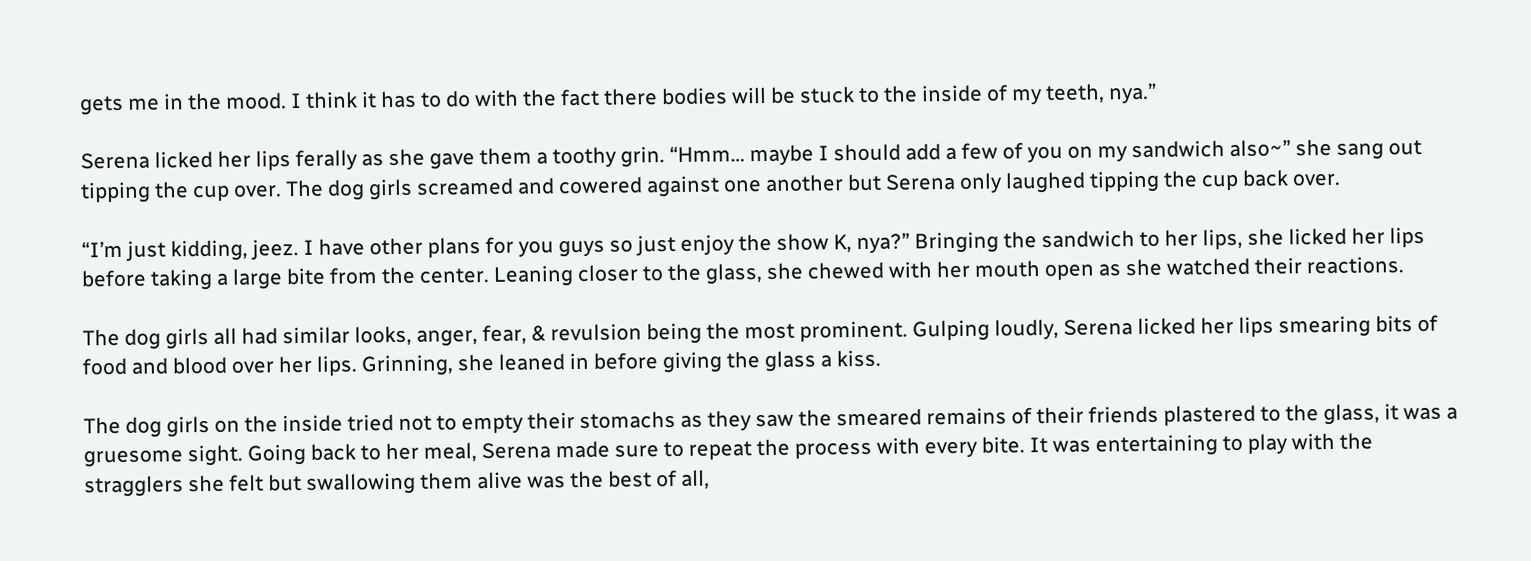gets me in the mood. I think it has to do with the fact there bodies will be stuck to the inside of my teeth, nya.”

Serena licked her lips ferally as she gave them a toothy grin. “Hmm… maybe I should add a few of you on my sandwich also~” she sang out tipping the cup over. The dog girls screamed and cowered against one another but Serena only laughed tipping the cup back over.

“I’m just kidding, jeez. I have other plans for you guys so just enjoy the show K, nya?” Bringing the sandwich to her lips, she licked her lips before taking a large bite from the center. Leaning closer to the glass, she chewed with her mouth open as she watched their reactions.

The dog girls all had similar looks, anger, fear, & revulsion being the most prominent. Gulping loudly, Serena licked her lips smearing bits of food and blood over her lips. Grinning, she leaned in before giving the glass a kiss.

The dog girls on the inside tried not to empty their stomachs as they saw the smeared remains of their friends plastered to the glass, it was a gruesome sight. Going back to her meal, Serena made sure to repeat the process with every bite. It was entertaining to play with the stragglers she felt but swallowing them alive was the best of all,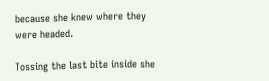because she knew where they were headed.

Tossing the last bite inside she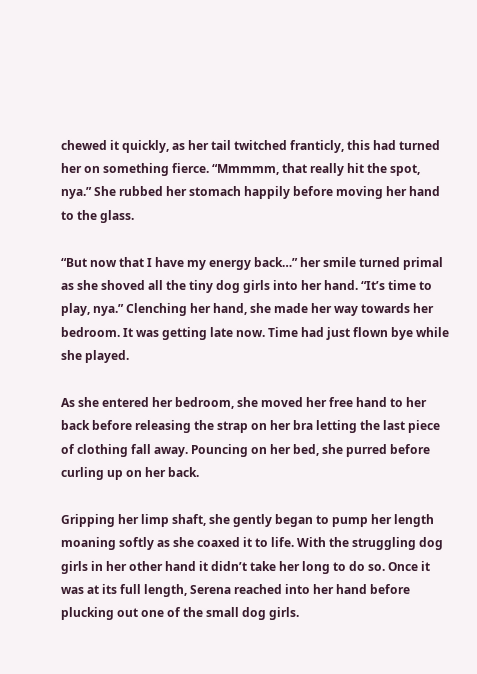chewed it quickly, as her tail twitched franticly, this had turned her on something fierce. “Mmmmm, that really hit the spot, nya.” She rubbed her stomach happily before moving her hand to the glass.

“But now that I have my energy back…” her smile turned primal as she shoved all the tiny dog girls into her hand. “It’s time to play, nya.” Clenching her hand, she made her way towards her bedroom. It was getting late now. Time had just flown bye while she played.

As she entered her bedroom, she moved her free hand to her back before releasing the strap on her bra letting the last piece of clothing fall away. Pouncing on her bed, she purred before curling up on her back.

Gripping her limp shaft, she gently began to pump her length moaning softly as she coaxed it to life. With the struggling dog girls in her other hand it didn’t take her long to do so. Once it was at its full length, Serena reached into her hand before plucking out one of the small dog girls.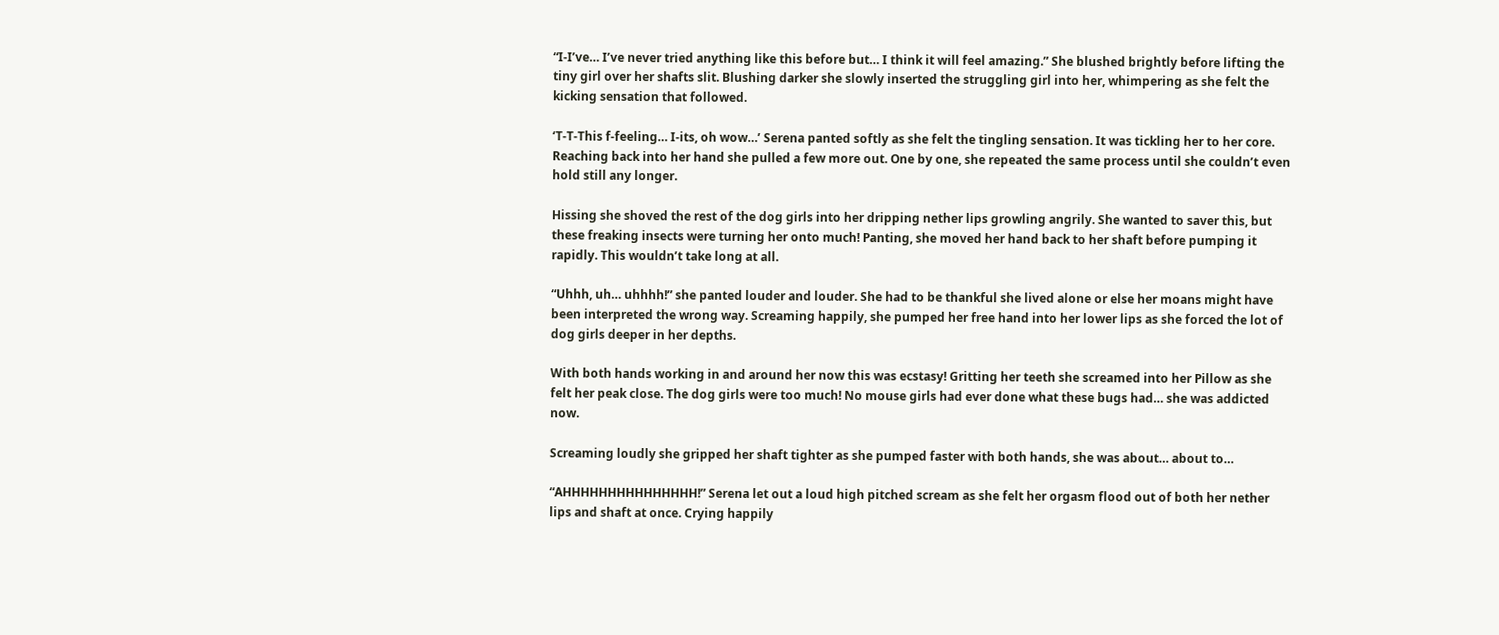“I-I’ve… I’ve never tried anything like this before but… I think it will feel amazing.” She blushed brightly before lifting the tiny girl over her shafts slit. Blushing darker she slowly inserted the struggling girl into her, whimpering as she felt the kicking sensation that followed.

‘T-T-This f-feeling… I-its, oh wow…’ Serena panted softly as she felt the tingling sensation. It was tickling her to her core. Reaching back into her hand she pulled a few more out. One by one, she repeated the same process until she couldn’t even hold still any longer.

Hissing she shoved the rest of the dog girls into her dripping nether lips growling angrily. She wanted to saver this, but these freaking insects were turning her onto much! Panting, she moved her hand back to her shaft before pumping it rapidly. This wouldn’t take long at all.

“Uhhh, uh… uhhhh!” she panted louder and louder. She had to be thankful she lived alone or else her moans might have been interpreted the wrong way. Screaming happily, she pumped her free hand into her lower lips as she forced the lot of dog girls deeper in her depths.

With both hands working in and around her now this was ecstasy! Gritting her teeth she screamed into her Pillow as she felt her peak close. The dog girls were too much! No mouse girls had ever done what these bugs had… she was addicted now.

Screaming loudly she gripped her shaft tighter as she pumped faster with both hands, she was about… about to…

“AHHHHHHHHHHHHHHH!” Serena let out a loud high pitched scream as she felt her orgasm flood out of both her nether lips and shaft at once. Crying happily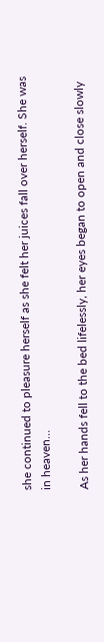she continued to pleasure herself as she felt her juices fall over herself. She was in heaven…

As her hands fell to the bed lifelessly, her eyes began to open and close slowly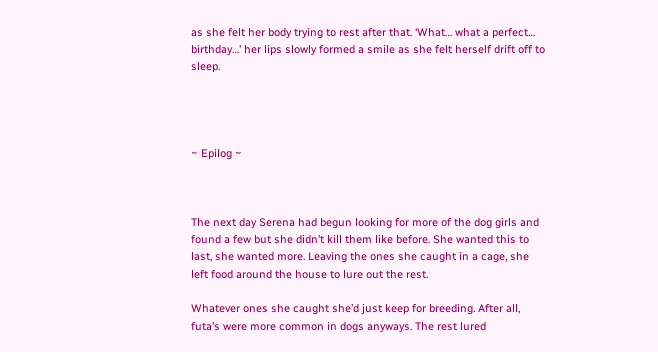as she felt her body trying to rest after that. ‘What… what a perfect… birthday…’ her lips slowly formed a smile as she felt herself drift off to sleep.




~ Epilog ~



The next day Serena had begun looking for more of the dog girls and found a few but she didn’t kill them like before. She wanted this to last, she wanted more. Leaving the ones she caught in a cage, she left food around the house to lure out the rest.

Whatever ones she caught she’d just keep for breeding. After all, futa’s were more common in dogs anyways. The rest lured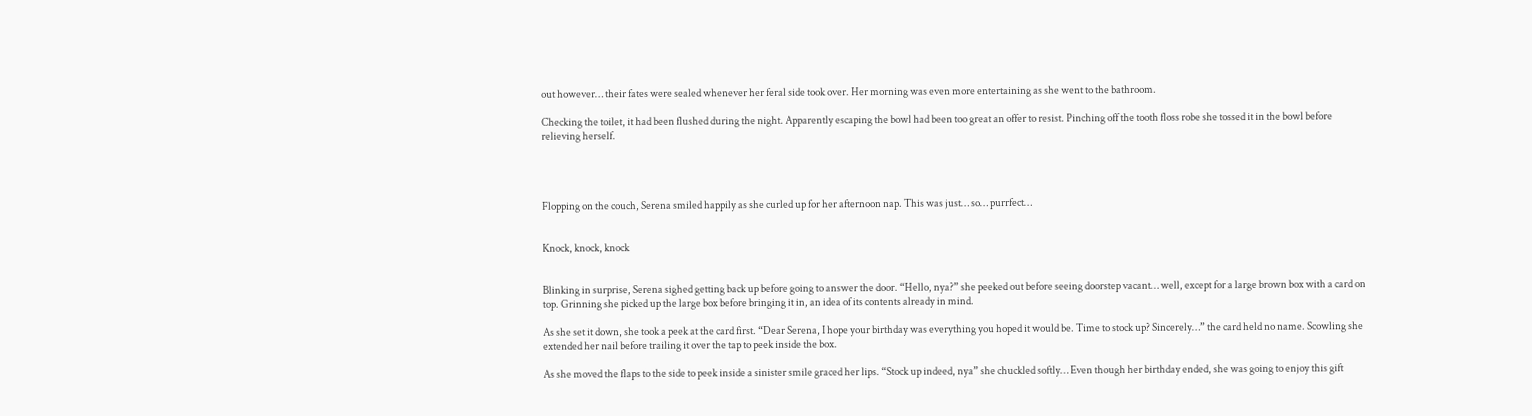out however… their fates were sealed whenever her feral side took over. Her morning was even more entertaining as she went to the bathroom.

Checking the toilet, it had been flushed during the night. Apparently escaping the bowl had been too great an offer to resist. Pinching off the tooth floss robe she tossed it in the bowl before relieving herself.




Flopping on the couch, Serena smiled happily as she curled up for her afternoon nap. This was just… so… purrfect…


Knock, knock, knock


Blinking in surprise, Serena sighed getting back up before going to answer the door. “Hello, nya?” she peeked out before seeing doorstep vacant… well, except for a large brown box with a card on top. Grinning she picked up the large box before bringing it in, an idea of its contents already in mind.

As she set it down, she took a peek at the card first. “Dear Serena, I hope your birthday was everything you hoped it would be. Time to stock up? Sincerely…” the card held no name. Scowling she extended her nail before trailing it over the tap to peek inside the box.

As she moved the flaps to the side to peek inside a sinister smile graced her lips. “Stock up indeed, nya” she chuckled softly… Even though her birthday ended, she was going to enjoy this gift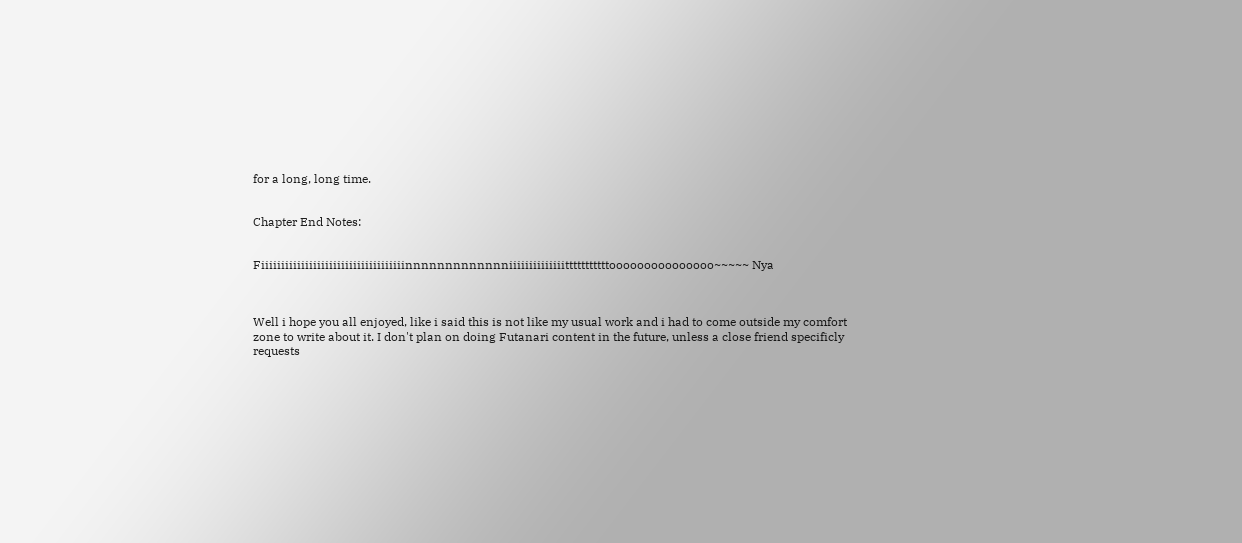for a long, long time.


Chapter End Notes:


Fiiiiiiiiiiiiiiiiiiiiiiiiiiiiiiiiiiiinnnnnnnnnnnnniiiiiiiiiiiiiitttttttttttooooooooooooooo~~~~~ Nya



Well i hope you all enjoyed, like i said this is not like my usual work and i had to come outside my comfort zone to write about it. I don't plan on doing Futanari content in the future, unless a close friend specificly requests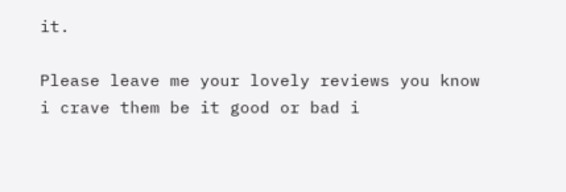it.

Please leave me your lovely reviews you know i crave them be it good or bad i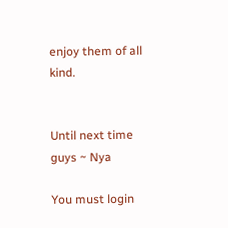enjoy them of all kind.


Until next time guys ~ Nya

You must login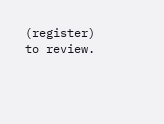(register) to review.